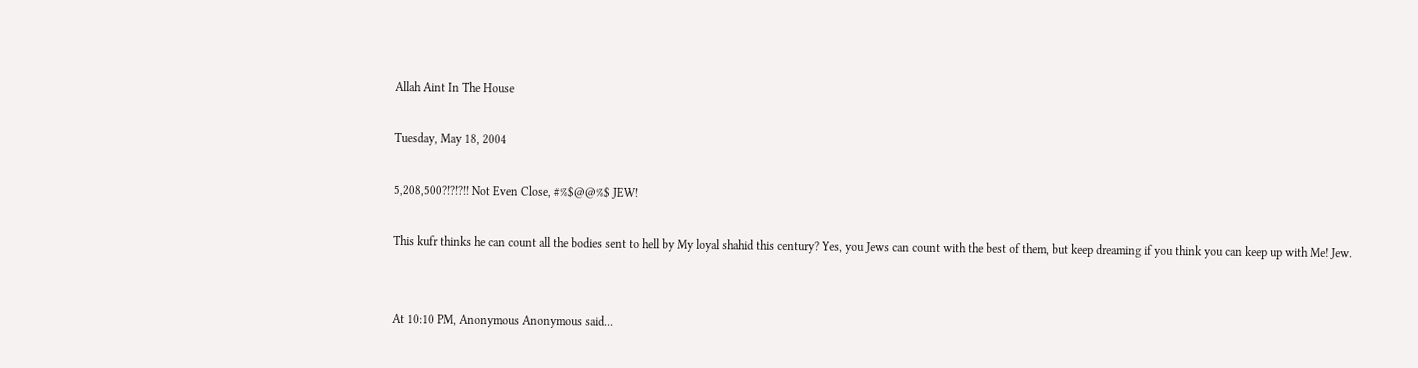Allah Aint In The House

Tuesday, May 18, 2004

5,208,500?!?!?!! Not Even Close, #%$@@%$ JEW!

This kufr thinks he can count all the bodies sent to hell by My loyal shahid this century? Yes, you Jews can count with the best of them, but keep dreaming if you think you can keep up with Me! Jew.


At 10:10 PM, Anonymous Anonymous said...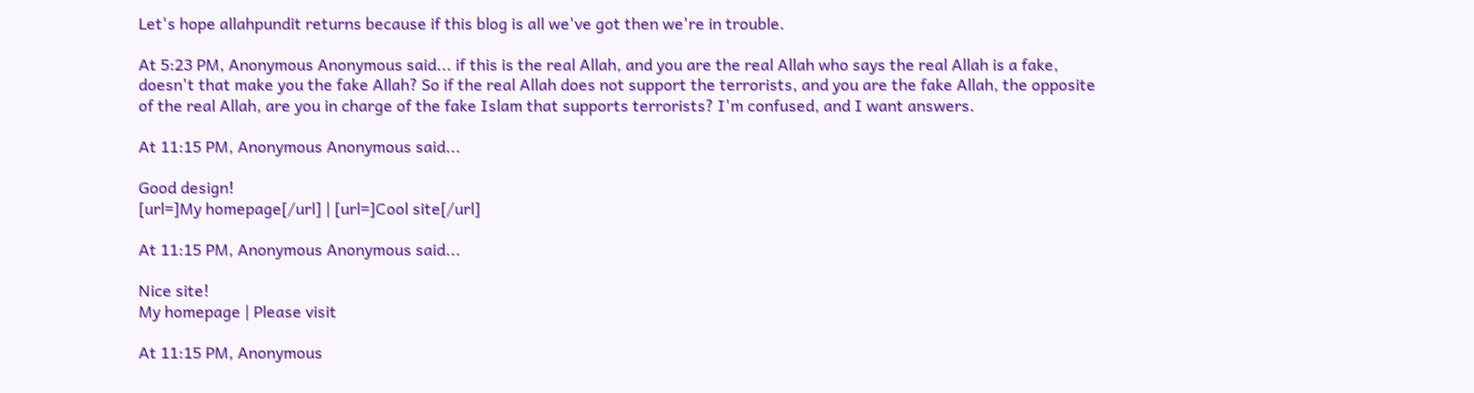Let's hope allahpundit returns because if this blog is all we've got then we're in trouble.

At 5:23 PM, Anonymous Anonymous said... if this is the real Allah, and you are the real Allah who says the real Allah is a fake, doesn't that make you the fake Allah? So if the real Allah does not support the terrorists, and you are the fake Allah, the opposite of the real Allah, are you in charge of the fake Islam that supports terrorists? I'm confused, and I want answers.

At 11:15 PM, Anonymous Anonymous said...

Good design!
[url=]My homepage[/url] | [url=]Cool site[/url]

At 11:15 PM, Anonymous Anonymous said...

Nice site!
My homepage | Please visit

At 11:15 PM, Anonymous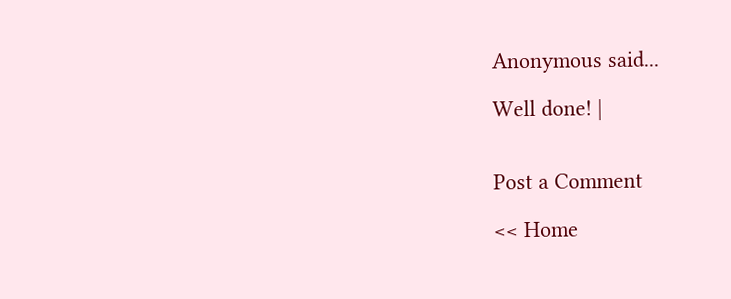Anonymous said...

Well done! |


Post a Comment

<< Home